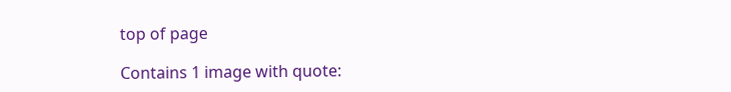top of page

Contains 1 image with quote: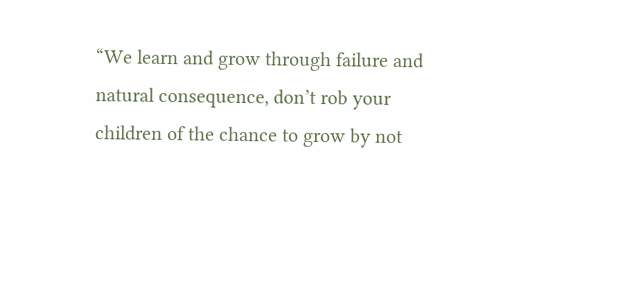“We learn and grow through failure and natural consequence, don’t rob your children of the chance to grow by not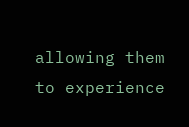allowing them to experience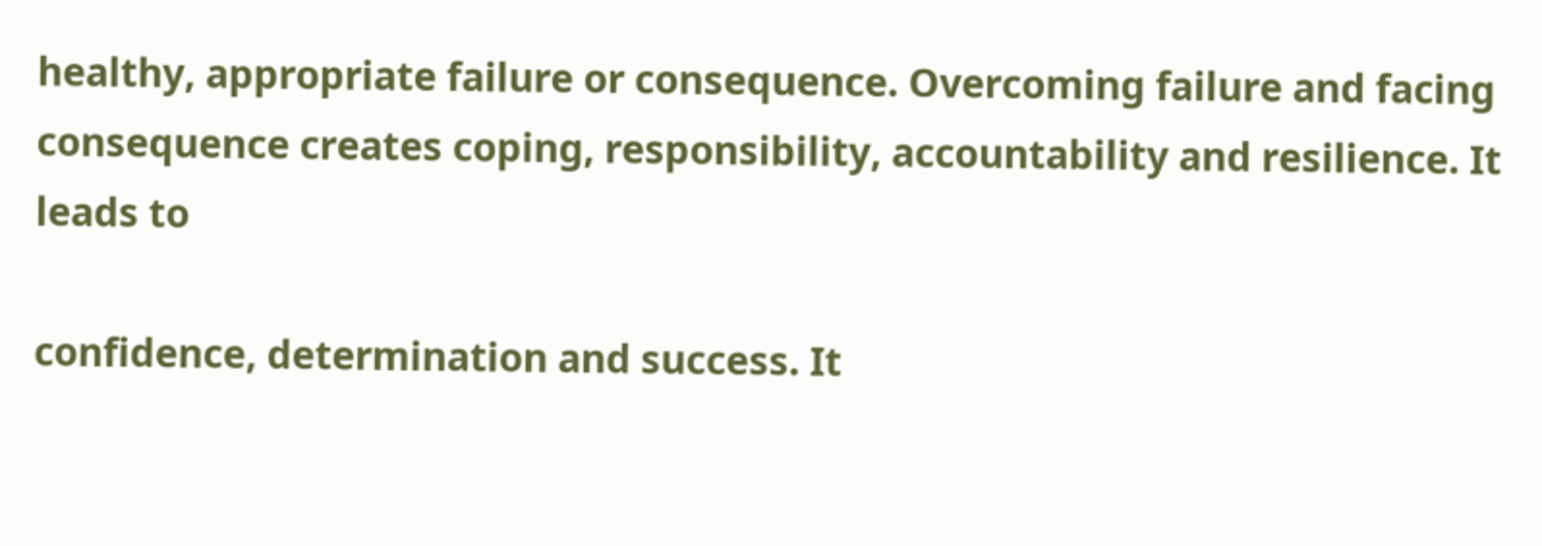healthy, appropriate failure or consequence. Overcoming failure and facing consequence creates coping, responsibility, accountability and resilience. It leads to

confidence, determination and success. It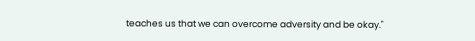teaches us that we can overcome adversity and be okay."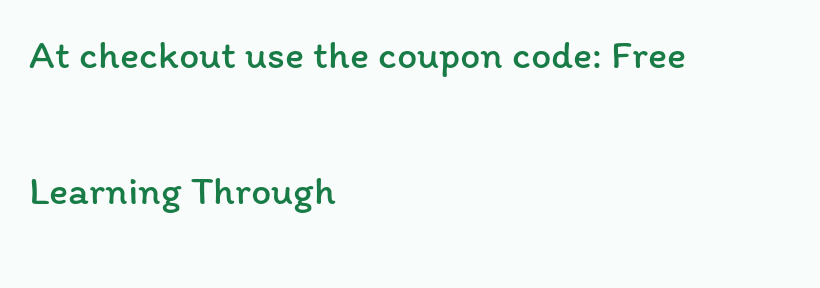At checkout use the coupon code: Free

Learning Through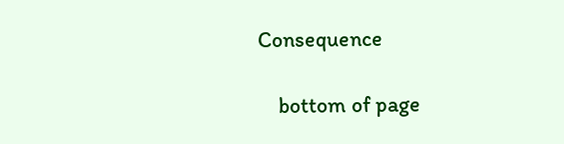Consequence

    bottom of page